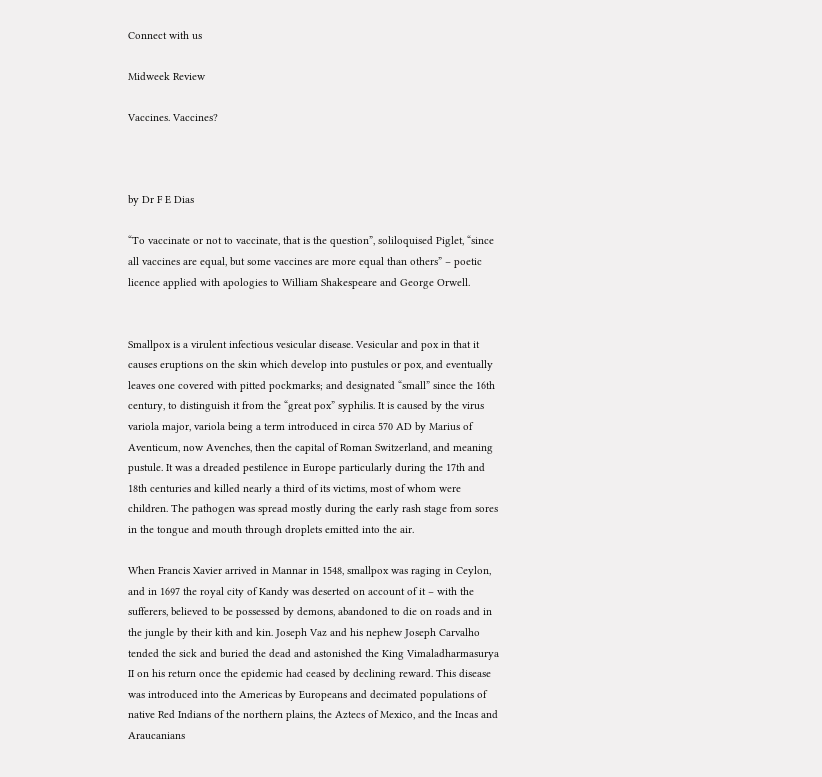Connect with us

Midweek Review

Vaccines. Vaccines?



by Dr F E Dias

“To vaccinate or not to vaccinate, that is the question”, soliloquised Piglet, “since all vaccines are equal, but some vaccines are more equal than others” – poetic licence applied with apologies to William Shakespeare and George Orwell.


Smallpox is a virulent infectious vesicular disease. Vesicular and pox in that it causes eruptions on the skin which develop into pustules or pox, and eventually leaves one covered with pitted pockmarks; and designated “small” since the 16th century, to distinguish it from the “great pox” syphilis. It is caused by the virus variola major, variola being a term introduced in circa 570 AD by Marius of Aventicum, now Avenches, then the capital of Roman Switzerland, and meaning pustule. It was a dreaded pestilence in Europe particularly during the 17th and 18th centuries and killed nearly a third of its victims, most of whom were children. The pathogen was spread mostly during the early rash stage from sores in the tongue and mouth through droplets emitted into the air.

When Francis Xavier arrived in Mannar in 1548, smallpox was raging in Ceylon, and in 1697 the royal city of Kandy was deserted on account of it – with the sufferers, believed to be possessed by demons, abandoned to die on roads and in the jungle by their kith and kin. Joseph Vaz and his nephew Joseph Carvalho tended the sick and buried the dead and astonished the King Vimaladharmasurya II on his return once the epidemic had ceased by declining reward. This disease was introduced into the Americas by Europeans and decimated populations of native Red Indians of the northern plains, the Aztecs of Mexico, and the Incas and Araucanians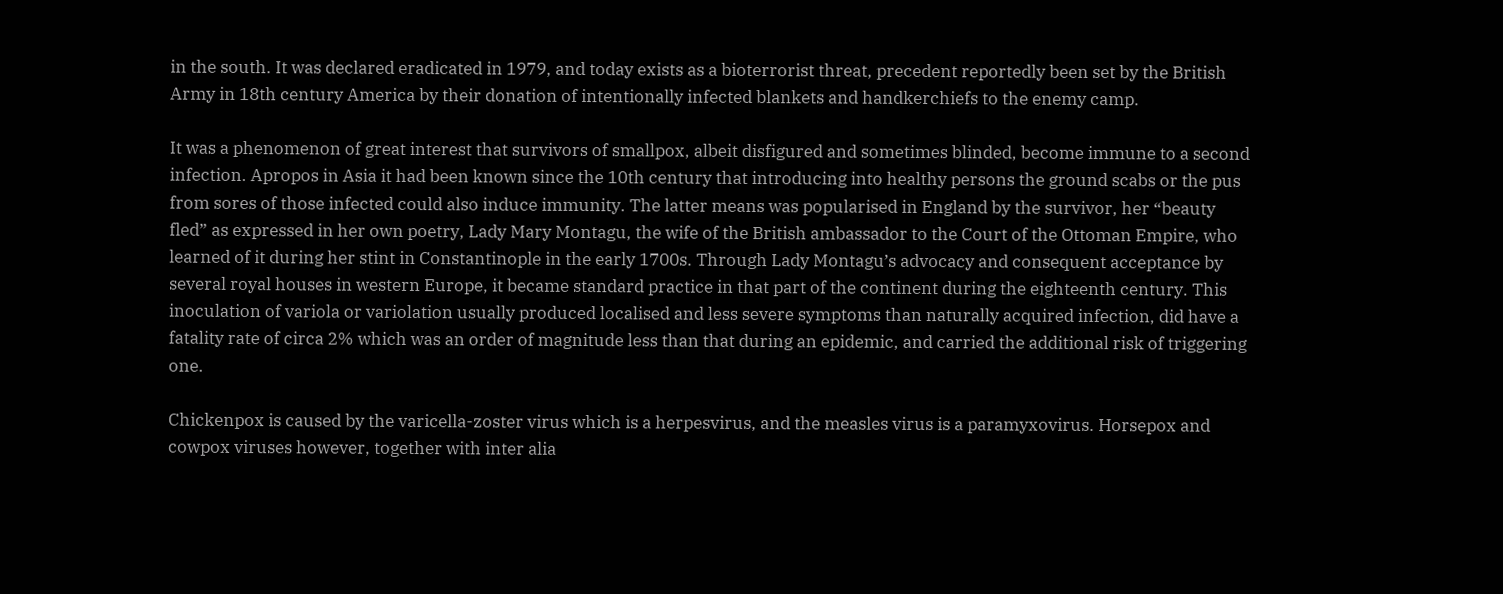in the south. It was declared eradicated in 1979, and today exists as a bioterrorist threat, precedent reportedly been set by the British Army in 18th century America by their donation of intentionally infected blankets and handkerchiefs to the enemy camp.

It was a phenomenon of great interest that survivors of smallpox, albeit disfigured and sometimes blinded, become immune to a second infection. Apropos in Asia it had been known since the 10th century that introducing into healthy persons the ground scabs or the pus from sores of those infected could also induce immunity. The latter means was popularised in England by the survivor, her “beauty fled” as expressed in her own poetry, Lady Mary Montagu, the wife of the British ambassador to the Court of the Ottoman Empire, who learned of it during her stint in Constantinople in the early 1700s. Through Lady Montagu’s advocacy and consequent acceptance by several royal houses in western Europe, it became standard practice in that part of the continent during the eighteenth century. This inoculation of variola or variolation usually produced localised and less severe symptoms than naturally acquired infection, did have a fatality rate of circa 2% which was an order of magnitude less than that during an epidemic, and carried the additional risk of triggering one.

Chickenpox is caused by the varicella-zoster virus which is a herpesvirus, and the measles virus is a paramyxovirus. Horsepox and cowpox viruses however, together with inter alia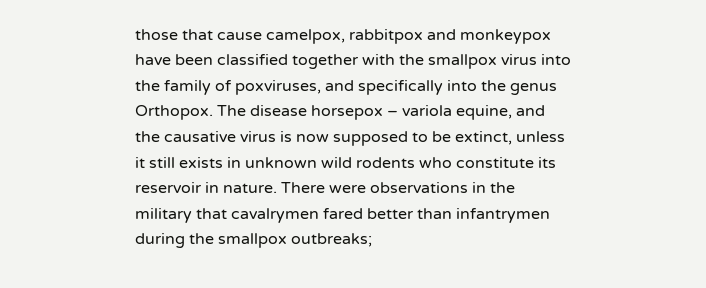those that cause camelpox, rabbitpox and monkeypox have been classified together with the smallpox virus into the family of poxviruses, and specifically into the genus Orthopox. The disease horsepox – variola equine, and the causative virus is now supposed to be extinct, unless it still exists in unknown wild rodents who constitute its reservoir in nature. There were observations in the military that cavalrymen fared better than infantrymen during the smallpox outbreaks;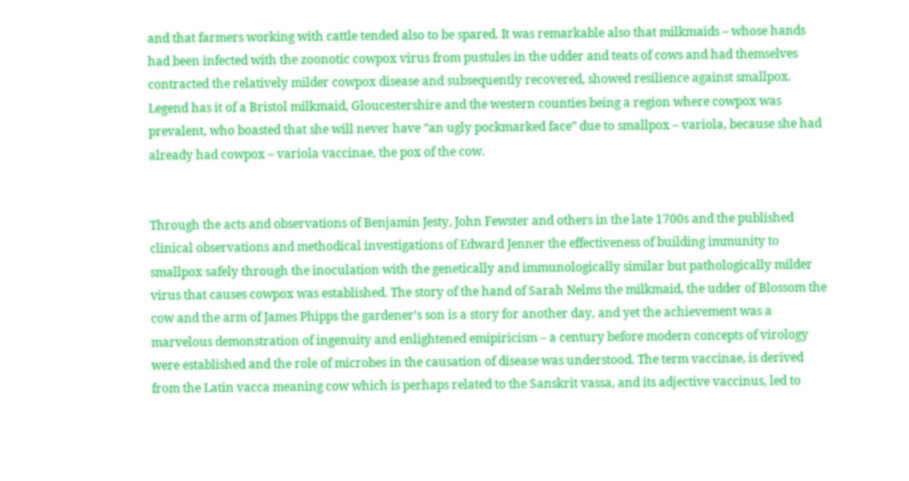and that farmers working with cattle tended also to be spared. It was remarkable also that milkmaids – whose hands had been infected with the zoonotic cowpox virus from pustules in the udder and teats of cows and had themselves contracted the relatively milder cowpox disease and subsequently recovered, showed resilience against smallpox. Legend has it of a Bristol milkmaid, Gloucestershire and the western counties being a region where cowpox was prevalent, who boasted that she will never have “an ugly pockmarked face” due to smallpox – variola, because she had already had cowpox – variola vaccinae, the pox of the cow.


Through the acts and observations of Benjamin Jesty, John Fewster and others in the late 1700s and the published clinical observations and methodical investigations of Edward Jenner the effectiveness of building immunity to smallpox safely through the inoculation with the genetically and immunologically similar but pathologically milder virus that causes cowpox was established. The story of the hand of Sarah Nelms the milkmaid, the udder of Blossom the cow and the arm of James Phipps the gardener’s son is a story for another day, and yet the achievement was a marvelous demonstration of ingenuity and enlightened emipiricism – a century before modern concepts of virology were established and the role of microbes in the causation of disease was understood. The term vaccinae, is derived from the Latin vacca meaning cow which is perhaps related to the Sanskrit vassa, and its adjective vaccinus, led to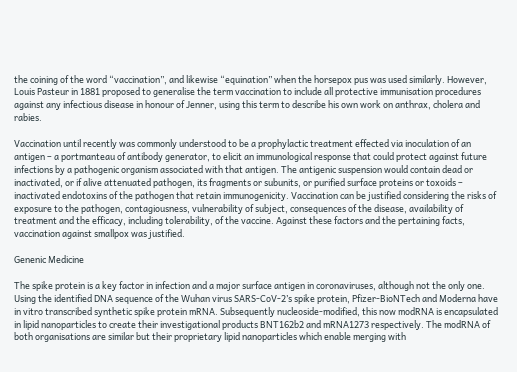the coining of the word “vaccination”, and likewise “equination” when the horsepox pus was used similarly. However, Louis Pasteur in 1881 proposed to generalise the term vaccination to include all protective immunisation procedures against any infectious disease in honour of Jenner, using this term to describe his own work on anthrax, cholera and rabies.

Vaccination until recently was commonly understood to be a prophylactic treatment effected via inoculation of an antigen – a portmanteau of antibody generator, to elicit an immunological response that could protect against future infections by a pathogenic organism associated with that antigen. The antigenic suspension would contain dead or inactivated, or if alive attenuated pathogen, its fragments or subunits, or purified surface proteins or toxoids – inactivated endotoxins of the pathogen that retain immunogenicity. Vaccination can be justified considering the risks of exposure to the pathogen, contagiousness, vulnerability of subject, consequences of the disease, availability of treatment and the efficacy, including tolerability, of the vaccine. Against these factors and the pertaining facts, vaccination against smallpox was justified.

Genenic Medicine

The spike protein is a key factor in infection and a major surface antigen in coronaviruses, although not the only one. Using the identified DNA sequence of the Wuhan virus SARS-CoV-2’s spike protein, Pfizer-BioNTech and Moderna have in vitro transcribed synthetic spike protein mRNA. Subsequently nucleoside-modified, this now modRNA is encapsulated in lipid nanoparticles to create their investigational products BNT162b2 and mRNA1273 respectively. The modRNA of both organisations are similar but their proprietary lipid nanoparticles which enable merging with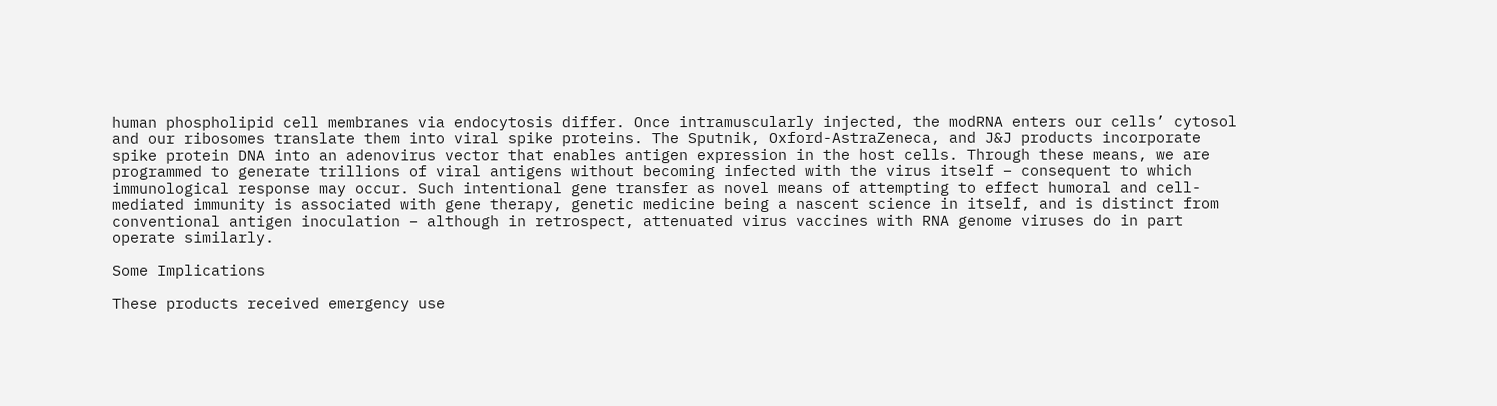human phospholipid cell membranes via endocytosis differ. Once intramuscularly injected, the modRNA enters our cells’ cytosol and our ribosomes translate them into viral spike proteins. The Sputnik, Oxford-AstraZeneca, and J&J products incorporate spike protein DNA into an adenovirus vector that enables antigen expression in the host cells. Through these means, we are programmed to generate trillions of viral antigens without becoming infected with the virus itself – consequent to which immunological response may occur. Such intentional gene transfer as novel means of attempting to effect humoral and cell-mediated immunity is associated with gene therapy, genetic medicine being a nascent science in itself, and is distinct from conventional antigen inoculation – although in retrospect, attenuated virus vaccines with RNA genome viruses do in part operate similarly.

Some Implications

These products received emergency use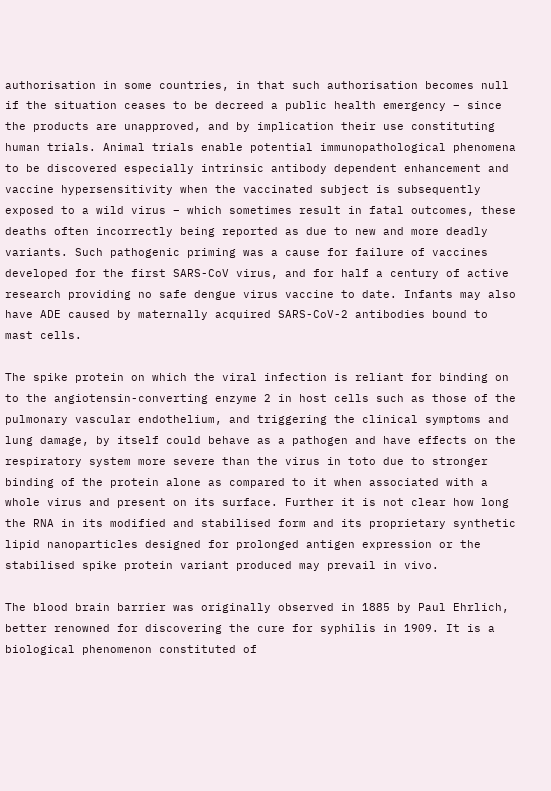authorisation in some countries, in that such authorisation becomes null if the situation ceases to be decreed a public health emergency – since the products are unapproved, and by implication their use constituting human trials. Animal trials enable potential immunopathological phenomena to be discovered especially intrinsic antibody dependent enhancement and vaccine hypersensitivity when the vaccinated subject is subsequently exposed to a wild virus – which sometimes result in fatal outcomes, these deaths often incorrectly being reported as due to new and more deadly variants. Such pathogenic priming was a cause for failure of vaccines developed for the first SARS-CoV virus, and for half a century of active research providing no safe dengue virus vaccine to date. Infants may also have ADE caused by maternally acquired SARS-CoV-2 antibodies bound to mast cells.

The spike protein on which the viral infection is reliant for binding on to the angiotensin-converting enzyme 2 in host cells such as those of the pulmonary vascular endothelium, and triggering the clinical symptoms and lung damage, by itself could behave as a pathogen and have effects on the respiratory system more severe than the virus in toto due to stronger binding of the protein alone as compared to it when associated with a whole virus and present on its surface. Further it is not clear how long the RNA in its modified and stabilised form and its proprietary synthetic lipid nanoparticles designed for prolonged antigen expression or the stabilised spike protein variant produced may prevail in vivo.

The blood brain barrier was originally observed in 1885 by Paul Ehrlich, better renowned for discovering the cure for syphilis in 1909. It is a biological phenomenon constituted of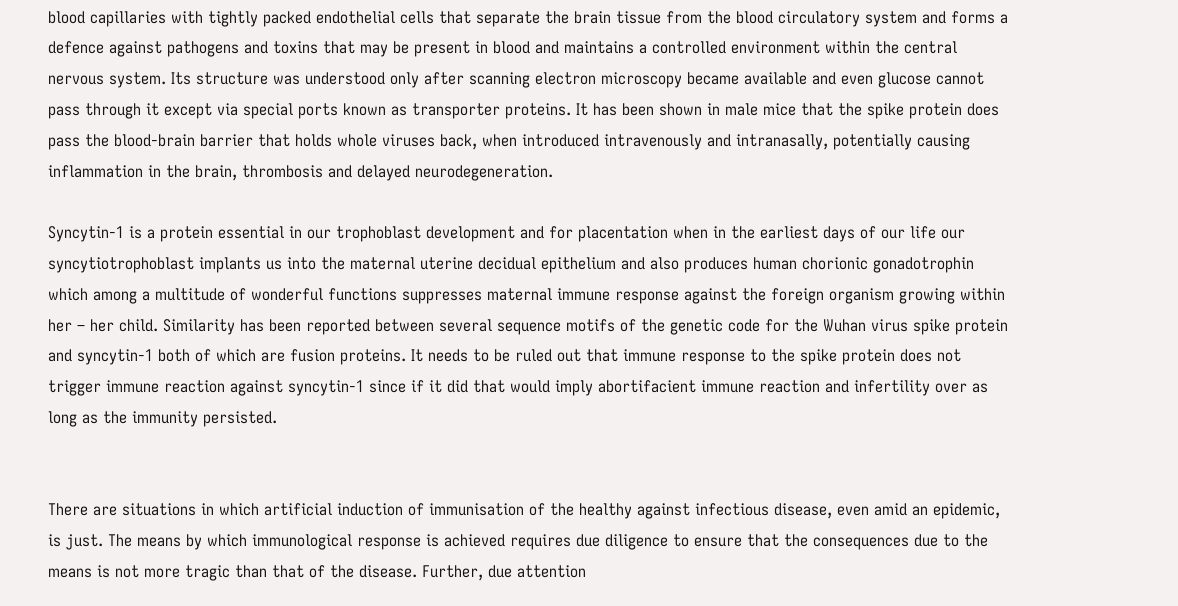blood capillaries with tightly packed endothelial cells that separate the brain tissue from the blood circulatory system and forms a defence against pathogens and toxins that may be present in blood and maintains a controlled environment within the central nervous system. Its structure was understood only after scanning electron microscopy became available and even glucose cannot pass through it except via special ports known as transporter proteins. It has been shown in male mice that the spike protein does pass the blood-brain barrier that holds whole viruses back, when introduced intravenously and intranasally, potentially causing inflammation in the brain, thrombosis and delayed neurodegeneration.

Syncytin-1 is a protein essential in our trophoblast development and for placentation when in the earliest days of our life our syncytiotrophoblast implants us into the maternal uterine decidual epithelium and also produces human chorionic gonadotrophin which among a multitude of wonderful functions suppresses maternal immune response against the foreign organism growing within her – her child. Similarity has been reported between several sequence motifs of the genetic code for the Wuhan virus spike protein and syncytin-1 both of which are fusion proteins. It needs to be ruled out that immune response to the spike protein does not trigger immune reaction against syncytin-1 since if it did that would imply abortifacient immune reaction and infertility over as long as the immunity persisted.


There are situations in which artificial induction of immunisation of the healthy against infectious disease, even amid an epidemic, is just. The means by which immunological response is achieved requires due diligence to ensure that the consequences due to the means is not more tragic than that of the disease. Further, due attention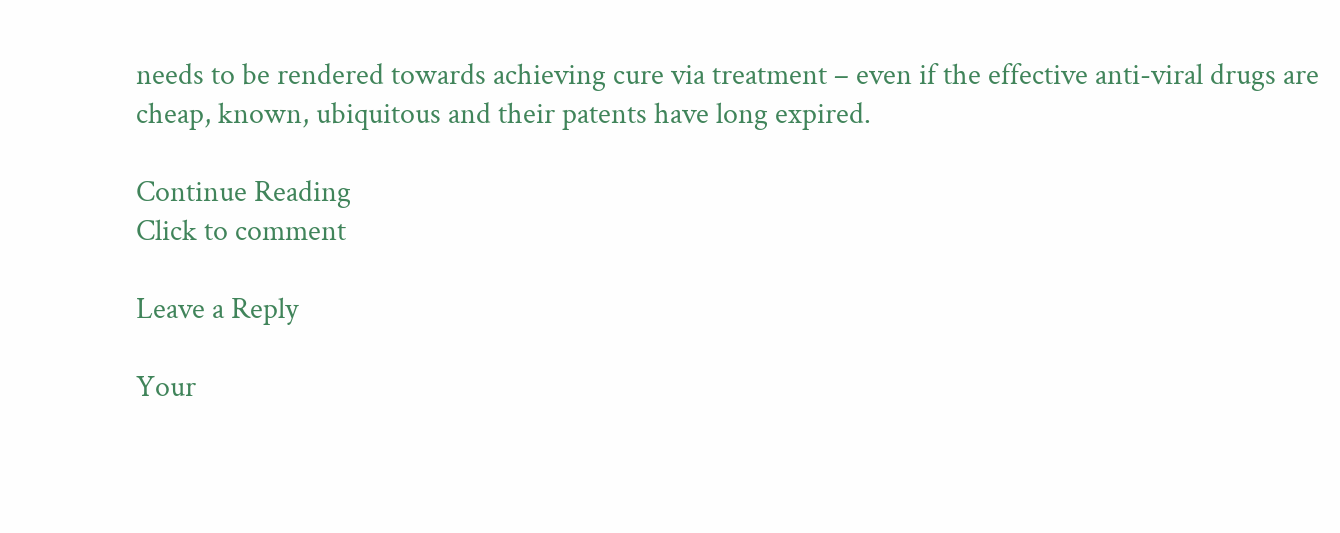needs to be rendered towards achieving cure via treatment – even if the effective anti-viral drugs are cheap, known, ubiquitous and their patents have long expired.

Continue Reading
Click to comment

Leave a Reply

Your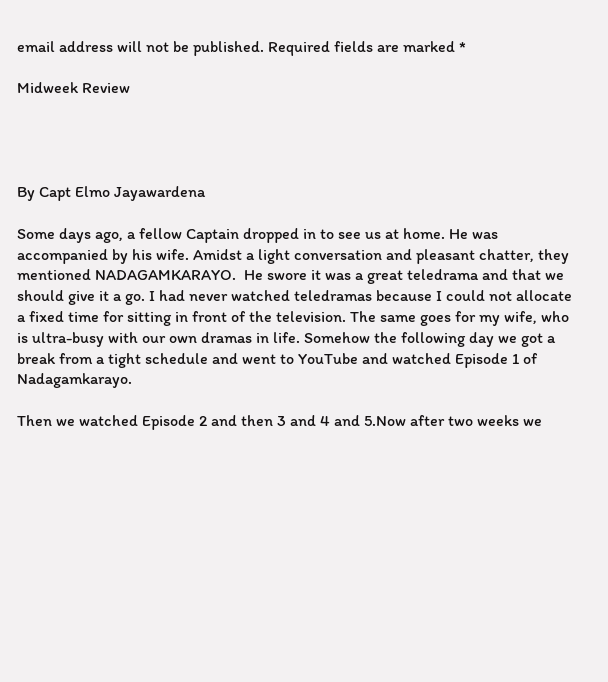email address will not be published. Required fields are marked *

Midweek Review




By Capt Elmo Jayawardena

Some days ago, a fellow Captain dropped in to see us at home. He was accompanied by his wife. Amidst a light conversation and pleasant chatter, they mentioned NADAGAMKARAYO.  He swore it was a great teledrama and that we should give it a go. I had never watched teledramas because I could not allocate a fixed time for sitting in front of the television. The same goes for my wife, who is ultra-busy with our own dramas in life. Somehow the following day we got a break from a tight schedule and went to YouTube and watched Episode 1 of Nadagamkarayo.

Then we watched Episode 2 and then 3 and 4 and 5.Now after two weeks we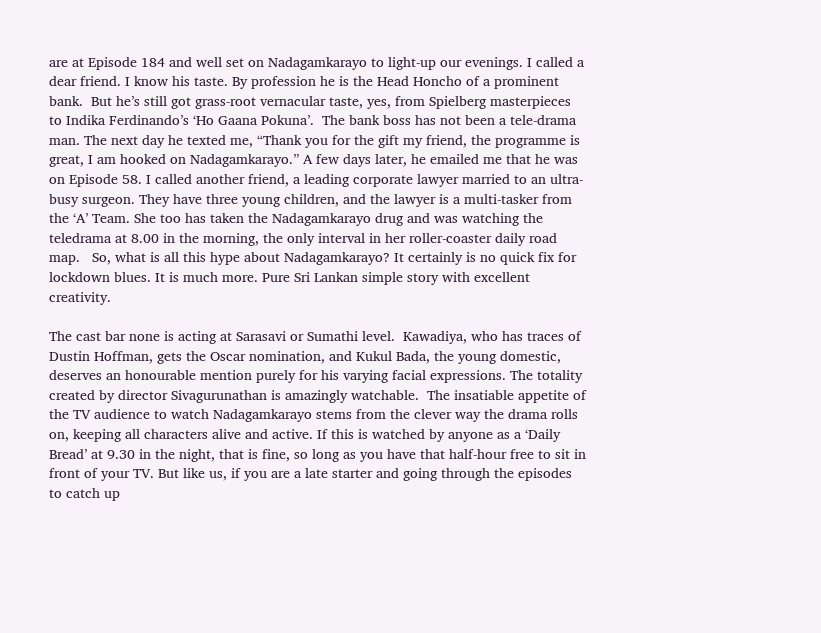are at Episode 184 and well set on Nadagamkarayo to light-up our evenings. I called a dear friend. I know his taste. By profession he is the Head Honcho of a prominent bank.  But he’s still got grass-root vernacular taste, yes, from Spielberg masterpieces to Indika Ferdinando’s ‘Ho Gaana Pokuna’.  The bank boss has not been a tele-drama man. The next day he texted me, “Thank you for the gift my friend, the programme is great, I am hooked on Nadagamkarayo.” A few days later, he emailed me that he was on Episode 58. I called another friend, a leading corporate lawyer married to an ultra-busy surgeon. They have three young children, and the lawyer is a multi-tasker from the ‘A’ Team. She too has taken the Nadagamkarayo drug and was watching the teledrama at 8.00 in the morning, the only interval in her roller-coaster daily road map.   So, what is all this hype about Nadagamkarayo? It certainly is no quick fix for lockdown blues. It is much more. Pure Sri Lankan simple story with excellent creativity.

The cast bar none is acting at Sarasavi or Sumathi level.  Kawadiya, who has traces of Dustin Hoffman, gets the Oscar nomination, and Kukul Bada, the young domestic, deserves an honourable mention purely for his varying facial expressions. The totality created by director Sivagurunathan is amazingly watchable.  The insatiable appetite of the TV audience to watch Nadagamkarayo stems from the clever way the drama rolls on, keeping all characters alive and active. If this is watched by anyone as a ‘Daily Bread’ at 9.30 in the night, that is fine, so long as you have that half-hour free to sit in front of your TV. But like us, if you are a late starter and going through the episodes to catch up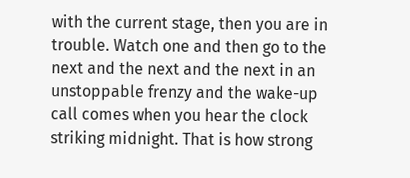with the current stage, then you are in trouble. Watch one and then go to the next and the next and the next in an unstoppable frenzy and the wake-up call comes when you hear the clock striking midnight. That is how strong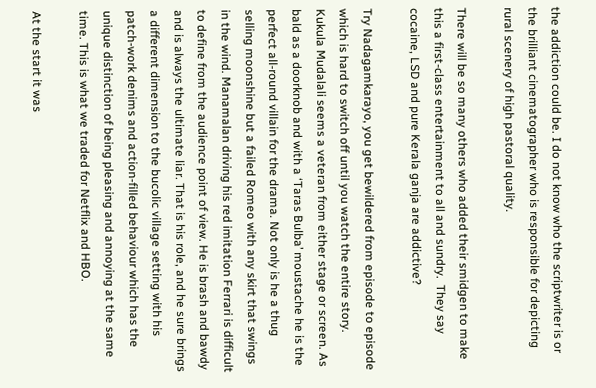the addiction could be. I do not know who the scriptwriter is or the brilliant cinematographer who is responsible for depicting rural scenery of high pastoral quality.

There will be so many others who added their smidgen to make this a first-class entertainment to all and sundry.  They say cocaine, LSD and pure Kerala ganja are addictive?

Try Nadagamkarayo, you get bewildered from episode to episode which is hard to switch off until you watch the entire story.  Kukula Mudalali seems a veteran from either stage or screen. As bald as a doorknob and with a ‘Taras Bulba’ moustache he is the perfect all-round villain for the drama. Not only is he a thug selling moonshine but a failed Romeo with any skirt that swings in the wind. Manamalan driving his red imitation Ferrari is difficult to define from the audience point of view. He is brash and bawdy and is always the ultimate liar. That is his role, and he sure brings a different dimension to the bucolic village setting with his patch-work denims and action-filled behaviour which has the unique distinction of being pleasing and annoying at the same time. This is what we traded for Netflix and HBO.

At the start it was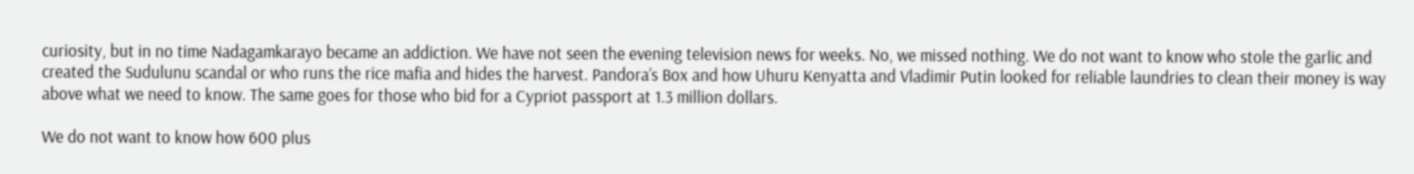curiosity, but in no time Nadagamkarayo became an addiction. We have not seen the evening television news for weeks. No, we missed nothing. We do not want to know who stole the garlic and created the Sudulunu scandal or who runs the rice mafia and hides the harvest. Pandora’s Box and how Uhuru Kenyatta and Vladimir Putin looked for reliable laundries to clean their money is way above what we need to know. The same goes for those who bid for a Cypriot passport at 1.3 million dollars.

We do not want to know how 600 plus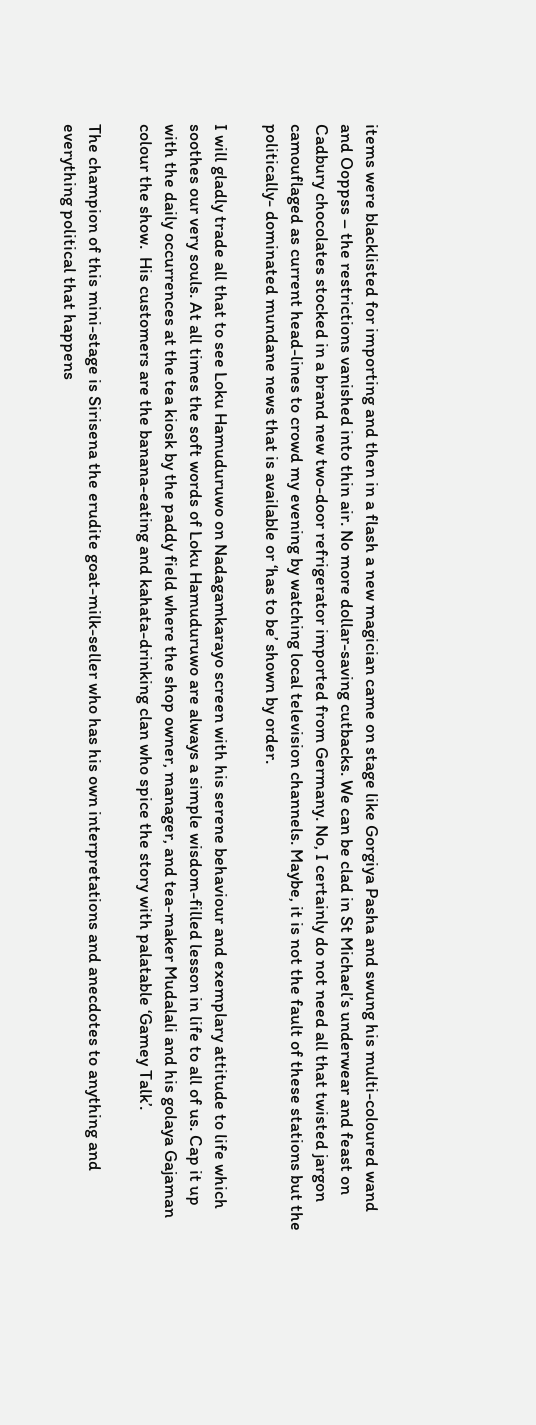items were blacklisted for importing and then in a flash a new magician came on stage like Gorgiya Pasha and swung his multi-coloured wand and Ooppss – the restrictions vanished into thin air. No more dollar-saving cutbacks. We can be clad in St Michael’s underwear and feast on Cadbury chocolates stocked in a brand new two-door refrigerator imported from Germany. No, I certainly do not need all that twisted jargon camouflaged as current head-lines to crowd my evening by watching local television channels. Maybe, it is not the fault of these stations but the politically- dominated mundane news that is available or ‘has to be’ shown by order.

I will gladly trade all that to see Loku Hamuduruwo on Nadagamkarayo screen with his serene behaviour and exemplary attitude to life which soothes our very souls. At all times the soft words of Loku Hamuduruwo are always a simple wisdom-filled lesson in life to all of us. Cap it up with the daily occurrences at the tea kiosk by the paddy field where the shop owner, manager, and tea-maker Mudalali and his golaya Gajaman colour the show.  His customers are the banana-eating and kahata-drinking clan who spice the story with palatable ‘Gamey Talk’.

The champion of this mini-stage is Sirisena the erudite goat-milk-seller who has his own interpretations and anecdotes to anything and everything political that happens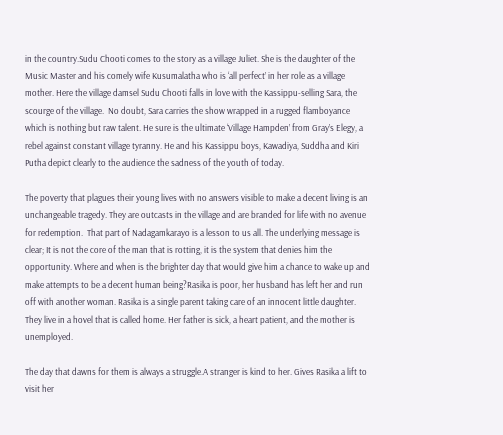in the country.Sudu Chooti comes to the story as a village Juliet. She is the daughter of the Music Master and his comely wife Kusumalatha who is ‘all perfect’ in her role as a village mother. Here the village damsel Sudu Chooti falls in love with the Kassippu-selling Sara, the scourge of the village.  No doubt, Sara carries the show wrapped in a rugged flamboyance which is nothing but raw talent. He sure is the ultimate ‘Village Hampden’ from Gray’s Elegy, a rebel against constant village tyranny. He and his Kassippu boys, Kawadiya, Suddha and Kiri Putha depict clearly to the audience the sadness of the youth of today.

The poverty that plagues their young lives with no answers visible to make a decent living is an unchangeable tragedy. They are outcasts in the village and are branded for life with no avenue for redemption.  That part of Nadagamkarayo is a lesson to us all. The underlying message is clear; It is not the core of the man that is rotting, it is the system that denies him the opportunity. Where and when is the brighter day that would give him a chance to wake up and make attempts to be a decent human being?Rasika is poor, her husband has left her and run off with another woman. Rasika is a single parent taking care of an innocent little daughter. They live in a hovel that is called home. Her father is sick, a heart patient, and the mother is unemployed.

The day that dawns for them is always a struggle.A stranger is kind to her. Gives Rasika a lift to visit her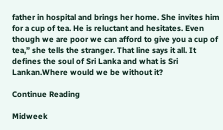father in hospital and brings her home. She invites him for a cup of tea. He is reluctant and hesitates. Even though we are poor we can afford to give you a cup of tea,” she tells the stranger. That line says it all. It defines the soul of Sri Lanka and what is Sri Lankan.Where would we be without it?

Continue Reading

Midweek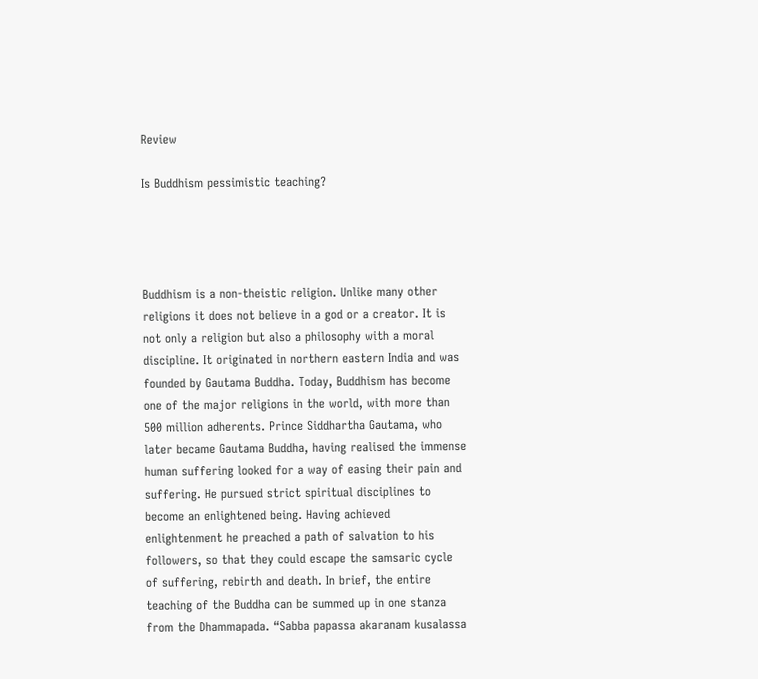Review

Is Buddhism pessimistic teaching?




Buddhism is a non-theistic religion. Unlike many other religions it does not believe in a god or a creator. It is not only a religion but also a philosophy with a moral discipline. It originated in northern eastern India and was founded by Gautama Buddha. Today, Buddhism has become one of the major religions in the world, with more than 500 million adherents. Prince Siddhartha Gautama, who later became Gautama Buddha, having realised the immense human suffering looked for a way of easing their pain and suffering. He pursued strict spiritual disciplines to become an enlightened being. Having achieved enlightenment he preached a path of salvation to his followers, so that they could escape the samsaric cycle of suffering, rebirth and death. In brief, the entire teaching of the Buddha can be summed up in one stanza from the Dhammapada. “Sabba papassa akaranam kusalassa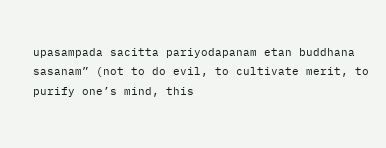upasampada sacitta pariyodapanam etan buddhana sasanam” (not to do evil, to cultivate merit, to purify one’s mind, this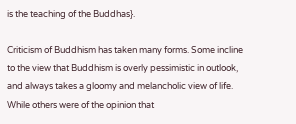is the teaching of the Buddhas}.

Criticism of Buddhism has taken many forms. Some incline to the view that Buddhism is overly pessimistic in outlook, and always takes a gloomy and melancholic view of life. While others were of the opinion that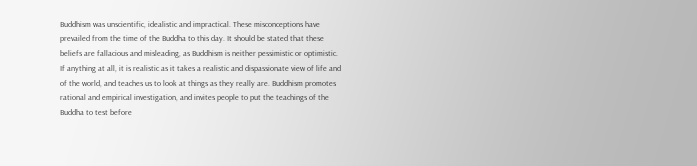Buddhism was unscientific, idealistic and impractical. These misconceptions have prevailed from the time of the Buddha to this day. It should be stated that these beliefs are fallacious and misleading, as Buddhism is neither pessimistic or optimistic. If anything at all, it is realistic as it takes a realistic and dispassionate view of life and of the world, and teaches us to look at things as they really are. Buddhism promotes rational and empirical investigation, and invites people to put the teachings of the Buddha to test before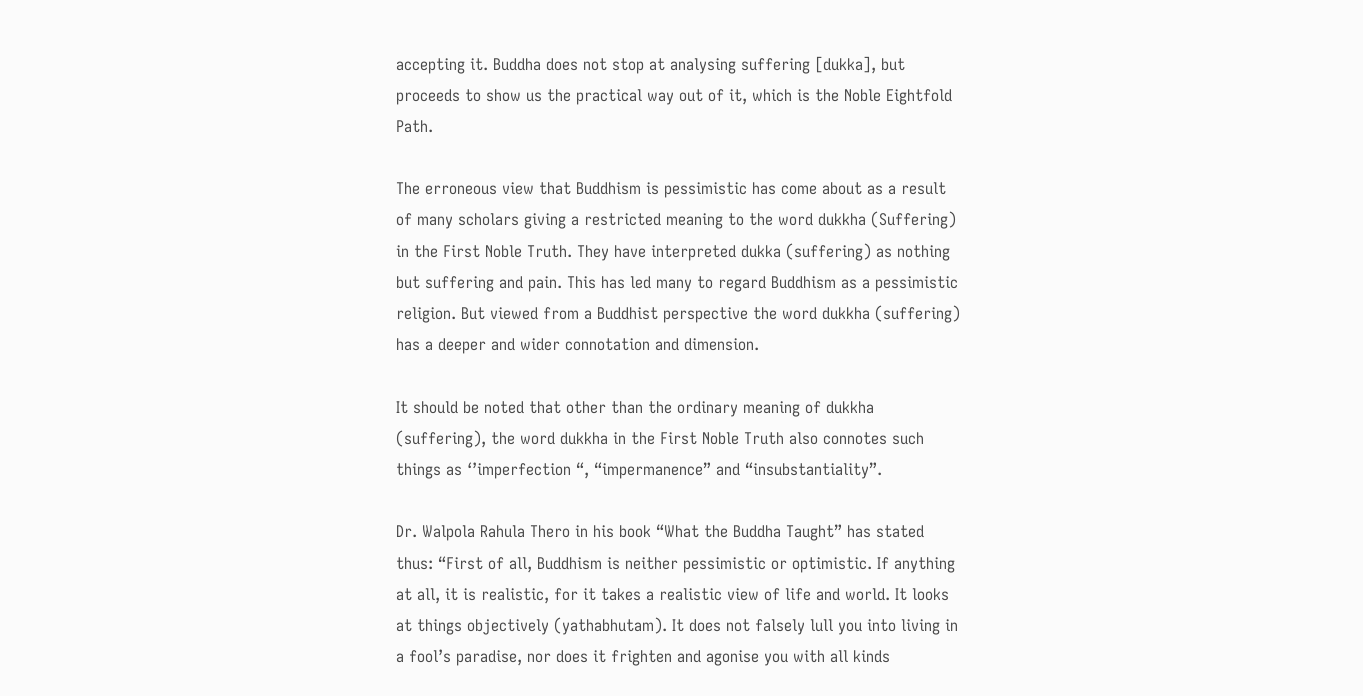accepting it. Buddha does not stop at analysing suffering [dukka], but proceeds to show us the practical way out of it, which is the Noble Eightfold Path.

The erroneous view that Buddhism is pessimistic has come about as a result of many scholars giving a restricted meaning to the word dukkha (Suffering) in the First Noble Truth. They have interpreted dukka (suffering) as nothing but suffering and pain. This has led many to regard Buddhism as a pessimistic religion. But viewed from a Buddhist perspective the word dukkha (suffering) has a deeper and wider connotation and dimension.

It should be noted that other than the ordinary meaning of dukkha (suffering), the word dukkha in the First Noble Truth also connotes such things as ‘’imperfection “, “impermanence” and “insubstantiality”.

Dr. Walpola Rahula Thero in his book “What the Buddha Taught” has stated thus: “First of all, Buddhism is neither pessimistic or optimistic. If anything at all, it is realistic, for it takes a realistic view of life and world. It looks at things objectively (yathabhutam). It does not falsely lull you into living in a fool’s paradise, nor does it frighten and agonise you with all kinds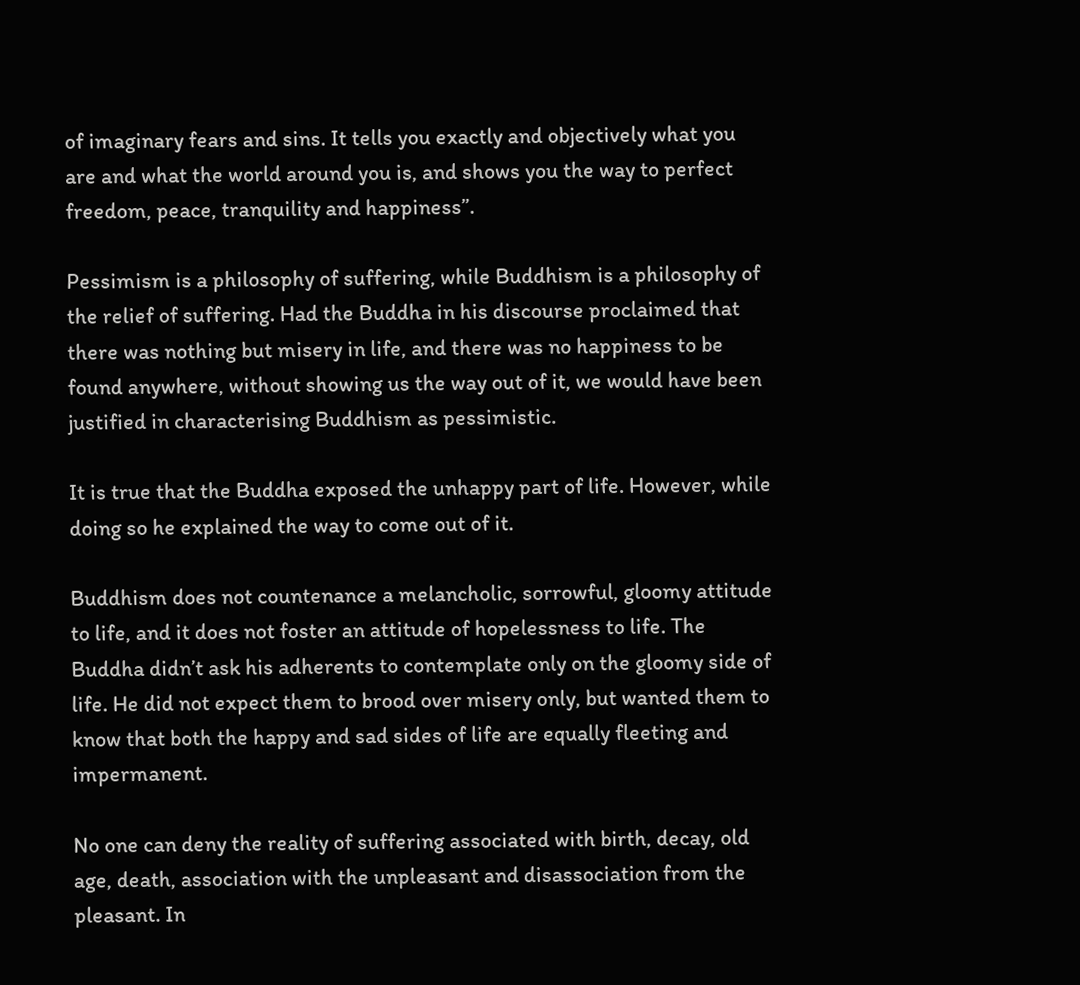of imaginary fears and sins. It tells you exactly and objectively what you are and what the world around you is, and shows you the way to perfect freedom, peace, tranquility and happiness”.

Pessimism is a philosophy of suffering, while Buddhism is a philosophy of the relief of suffering. Had the Buddha in his discourse proclaimed that there was nothing but misery in life, and there was no happiness to be found anywhere, without showing us the way out of it, we would have been justified in characterising Buddhism as pessimistic.

It is true that the Buddha exposed the unhappy part of life. However, while doing so he explained the way to come out of it.

Buddhism does not countenance a melancholic, sorrowful, gloomy attitude to life, and it does not foster an attitude of hopelessness to life. The Buddha didn’t ask his adherents to contemplate only on the gloomy side of life. He did not expect them to brood over misery only, but wanted them to know that both the happy and sad sides of life are equally fleeting and impermanent.

No one can deny the reality of suffering associated with birth, decay, old age, death, association with the unpleasant and disassociation from the pleasant. In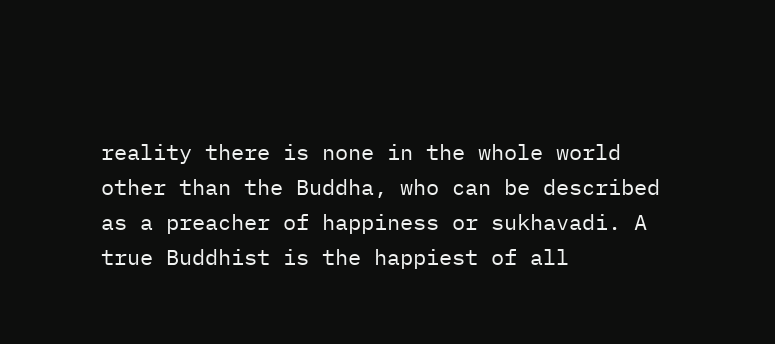reality there is none in the whole world other than the Buddha, who can be described as a preacher of happiness or sukhavadi. A true Buddhist is the happiest of all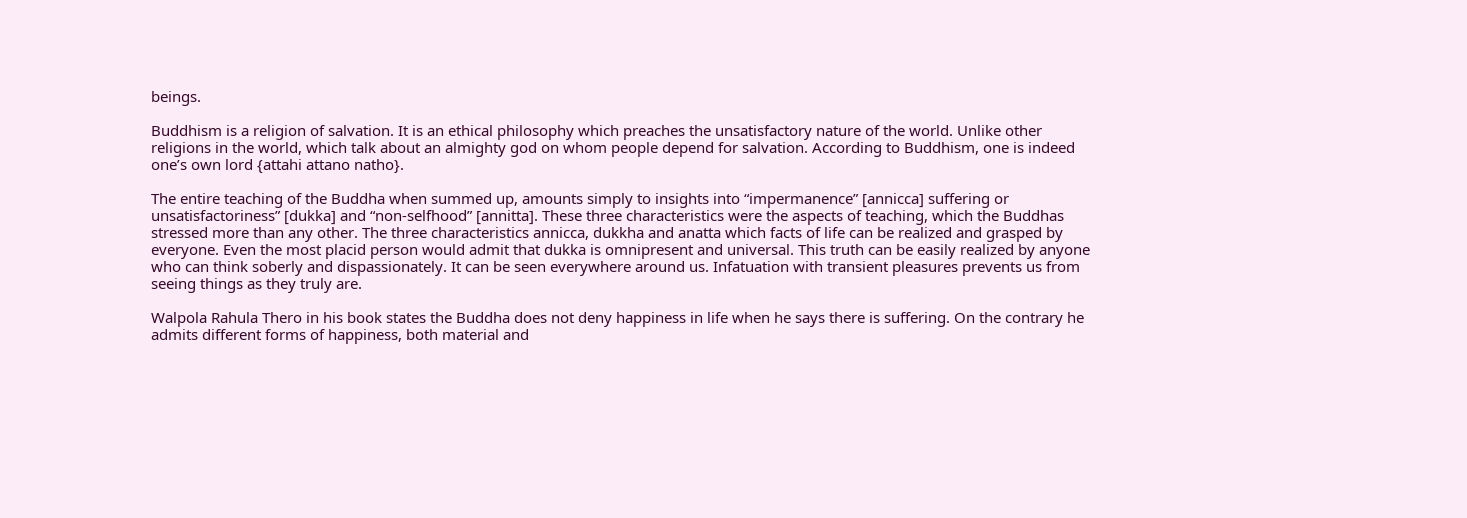beings.

Buddhism is a religion of salvation. It is an ethical philosophy which preaches the unsatisfactory nature of the world. Unlike other religions in the world, which talk about an almighty god on whom people depend for salvation. According to Buddhism, one is indeed one’s own lord {attahi attano natho}.

The entire teaching of the Buddha when summed up, amounts simply to insights into “impermanence” [annicca] suffering or unsatisfactoriness” [dukka] and “non-selfhood” [annitta]. These three characteristics were the aspects of teaching, which the Buddhas stressed more than any other. The three characteristics annicca, dukkha and anatta which facts of life can be realized and grasped by everyone. Even the most placid person would admit that dukka is omnipresent and universal. This truth can be easily realized by anyone who can think soberly and dispassionately. It can be seen everywhere around us. Infatuation with transient pleasures prevents us from seeing things as they truly are.

Walpola Rahula Thero in his book states the Buddha does not deny happiness in life when he says there is suffering. On the contrary he admits different forms of happiness, both material and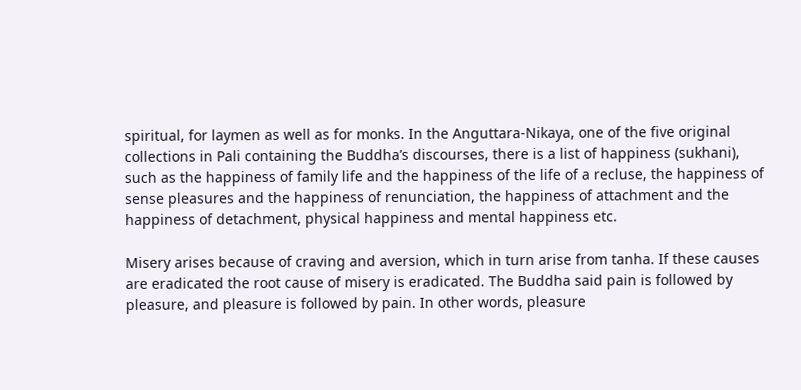spiritual, for laymen as well as for monks. In the Anguttara-Nikaya, one of the five original collections in Pali containing the Buddha’s discourses, there is a list of happiness (sukhani), such as the happiness of family life and the happiness of the life of a recluse, the happiness of sense pleasures and the happiness of renunciation, the happiness of attachment and the happiness of detachment, physical happiness and mental happiness etc.

Misery arises because of craving and aversion, which in turn arise from tanha. If these causes are eradicated the root cause of misery is eradicated. The Buddha said pain is followed by pleasure, and pleasure is followed by pain. In other words, pleasure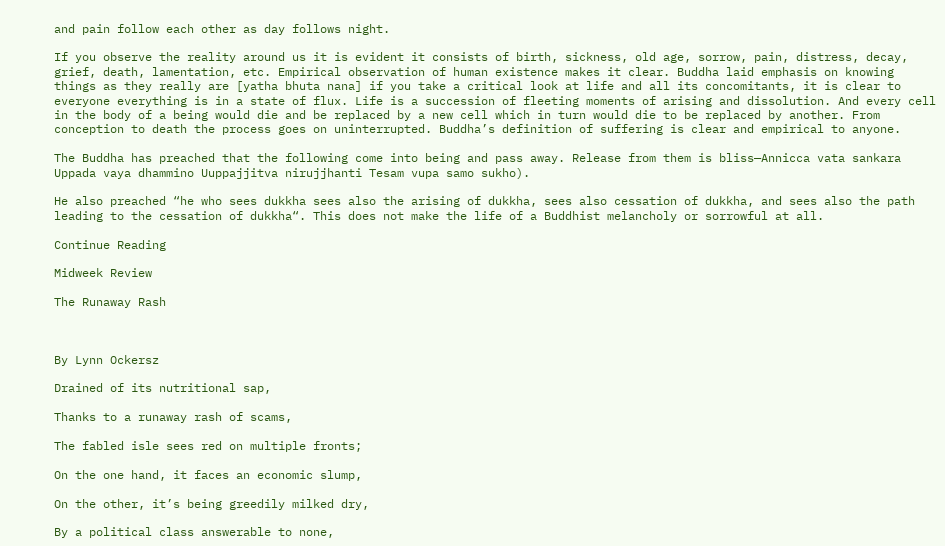and pain follow each other as day follows night.

If you observe the reality around us it is evident it consists of birth, sickness, old age, sorrow, pain, distress, decay, grief, death, lamentation, etc. Empirical observation of human existence makes it clear. Buddha laid emphasis on knowing things as they really are [yatha bhuta nana] if you take a critical look at life and all its concomitants, it is clear to everyone everything is in a state of flux. Life is a succession of fleeting moments of arising and dissolution. And every cell in the body of a being would die and be replaced by a new cell which in turn would die to be replaced by another. From conception to death the process goes on uninterrupted. Buddha’s definition of suffering is clear and empirical to anyone.

The Buddha has preached that the following come into being and pass away. Release from them is bliss—Annicca vata sankara Uppada vaya dhammino Uuppajjitva nirujjhanti Tesam vupa samo sukho).

He also preached “he who sees dukkha sees also the arising of dukkha, sees also cessation of dukkha, and sees also the path leading to the cessation of dukkha“. This does not make the life of a Buddhist melancholy or sorrowful at all.

Continue Reading

Midweek Review

The Runaway Rash



By Lynn Ockersz

Drained of its nutritional sap,

Thanks to a runaway rash of scams,

The fabled isle sees red on multiple fronts;

On the one hand, it faces an economic slump,

On the other, it’s being greedily milked dry,

By a political class answerable to none,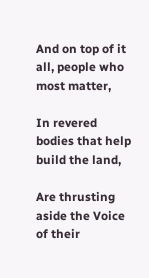And on top of it all, people who most matter,

In revered bodies that help build the land,

Are thrusting aside the Voice of their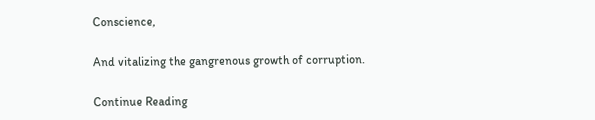Conscience,

And vitalizing the gangrenous growth of corruption.

Continue Reading